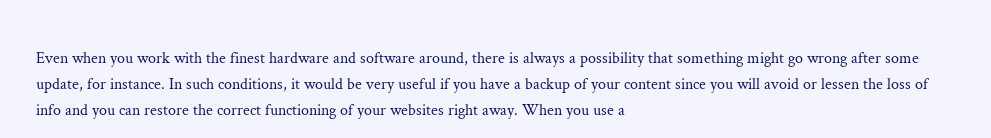Even when you work with the finest hardware and software around, there is always a possibility that something might go wrong after some update, for instance. In such conditions, it would be very useful if you have a backup of your content since you will avoid or lessen the loss of info and you can restore the correct functioning of your websites right away. When you use a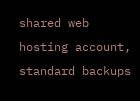shared web hosting account, standard backups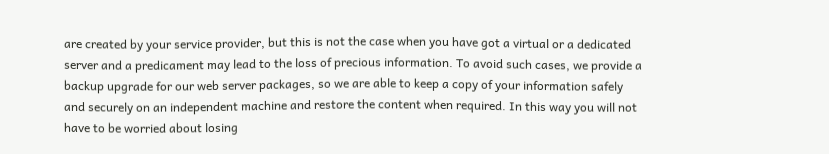are created by your service provider, but this is not the case when you have got a virtual or a dedicated server and a predicament may lead to the loss of precious information. To avoid such cases, we provide a backup upgrade for our web server packages, so we are able to keep a copy of your information safely and securely on an independent machine and restore the content when required. In this way you will not have to be worried about losing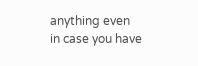anything even in case you have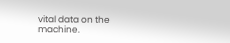vital data on the machine.